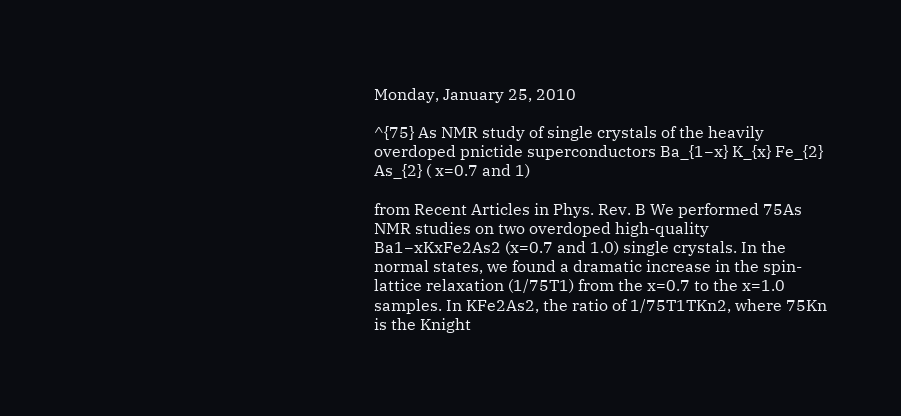Monday, January 25, 2010

^{75} As NMR study of single crystals of the heavily overdoped pnictide superconductors Ba_{1−x} K_{x} Fe_{2} As_{2} ( x=0.7 and 1)

from Recent Articles in Phys. Rev. B We performed 75As NMR studies on two overdoped high-quality Ba1−xKxFe2As2 (x=0.7 and 1.0) single crystals. In the normal states, we found a dramatic increase in the spin-lattice relaxation (1/75T1) from the x=0.7 to the x=1.0 samples. In KFe2As2, the ratio of 1/75T1TKn2, where 75Kn is the Knight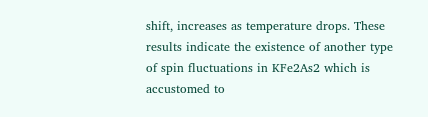shift, increases as temperature drops. These results indicate the existence of another type of spin fluctuations in KFe2As2 which is accustomed to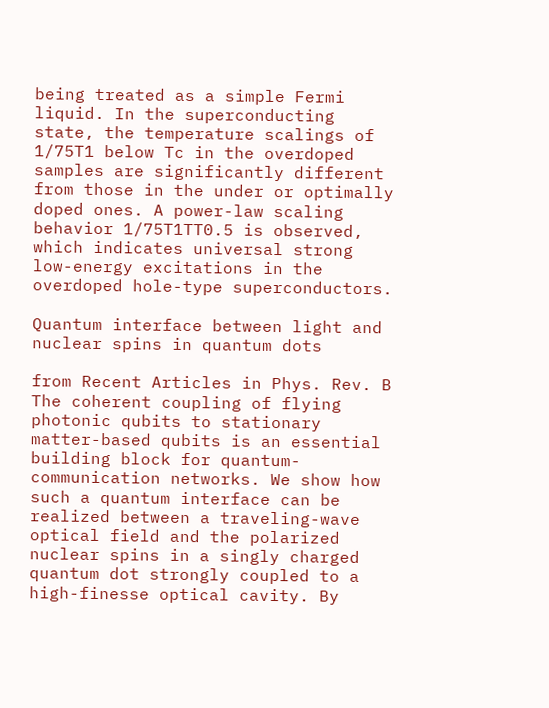being treated as a simple Fermi liquid. In the superconducting state, the temperature scalings of 1/75T1 below Tc in the overdoped samples are significantly different from those in the under or optimally doped ones. A power-law scaling behavior 1/75T1TT0.5 is observed, which indicates universal strong low-energy excitations in the overdoped hole-type superconductors.

Quantum interface between light and nuclear spins in quantum dots

from Recent Articles in Phys. Rev. B The coherent coupling of flying photonic qubits to stationary matter-based qubits is an essential building block for quantum-communication networks. We show how such a quantum interface can be realized between a traveling-wave optical field and the polarized nuclear spins in a singly charged quantum dot strongly coupled to a high-finesse optical cavity. By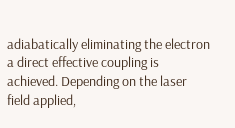adiabatically eliminating the electron a direct effective coupling is achieved. Depending on the laser field applied,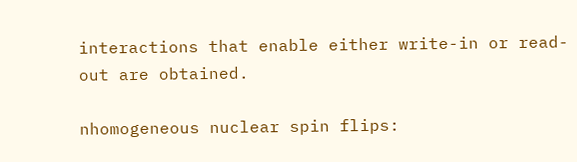interactions that enable either write-in or read-out are obtained.

nhomogeneous nuclear spin flips: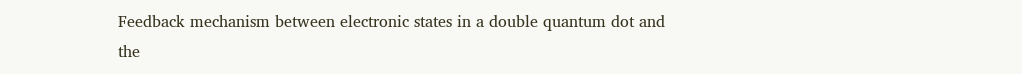Feedback mechanism between electronic states in a double quantum dot and the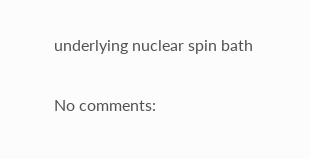underlying nuclear spin bath

No comments: